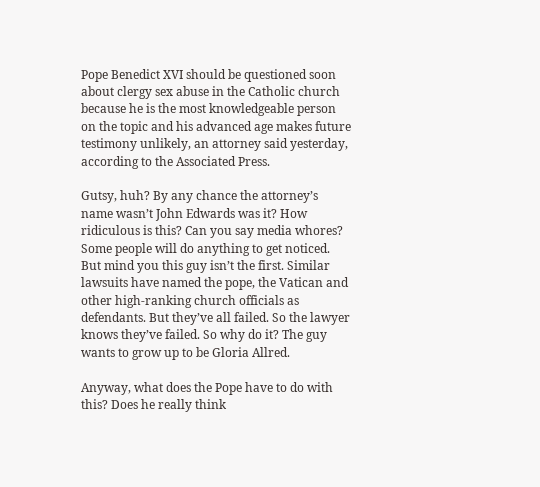Pope Benedict XVI should be questioned soon about clergy sex abuse in the Catholic church because he is the most knowledgeable person on the topic and his advanced age makes future testimony unlikely, an attorney said yesterday, according to the Associated Press.

Gutsy, huh? By any chance the attorney’s name wasn’t John Edwards was it? How ridiculous is this? Can you say media whores? Some people will do anything to get noticed. But mind you this guy isn’t the first. Similar lawsuits have named the pope, the Vatican and other high-ranking church officials as defendants. But they’ve all failed. So the lawyer knows they’ve failed. So why do it? The guy wants to grow up to be Gloria Allred.

Anyway, what does the Pope have to do with this? Does he really think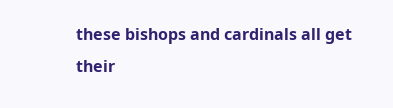these bishops and cardinals all get their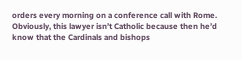orders every morning on a conference call with Rome. Obviously, this lawyer isn’t Catholic because then he’d know that the Cardinals and bishops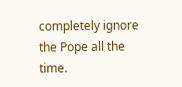completely ignore the Pope all the time.